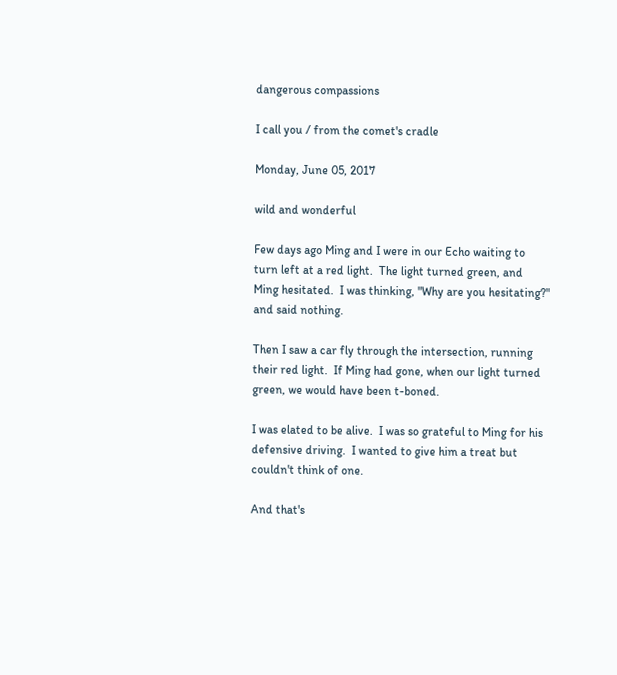dangerous compassions

I call you / from the comet's cradle

Monday, June 05, 2017

wild and wonderful

Few days ago Ming and I were in our Echo waiting to turn left at a red light.  The light turned green, and Ming hesitated.  I was thinking, "Why are you hesitating?" and said nothing.

Then I saw a car fly through the intersection, running their red light.  If Ming had gone, when our light turned green, we would have been t-boned.

I was elated to be alive.  I was so grateful to Ming for his defensive driving.  I wanted to give him a treat but couldn't think of one.

And that's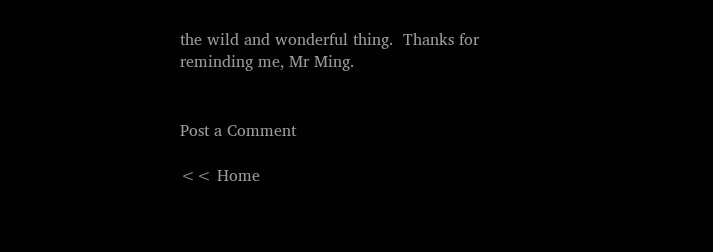the wild and wonderful thing.  Thanks for reminding me, Mr Ming.


Post a Comment

<< Home